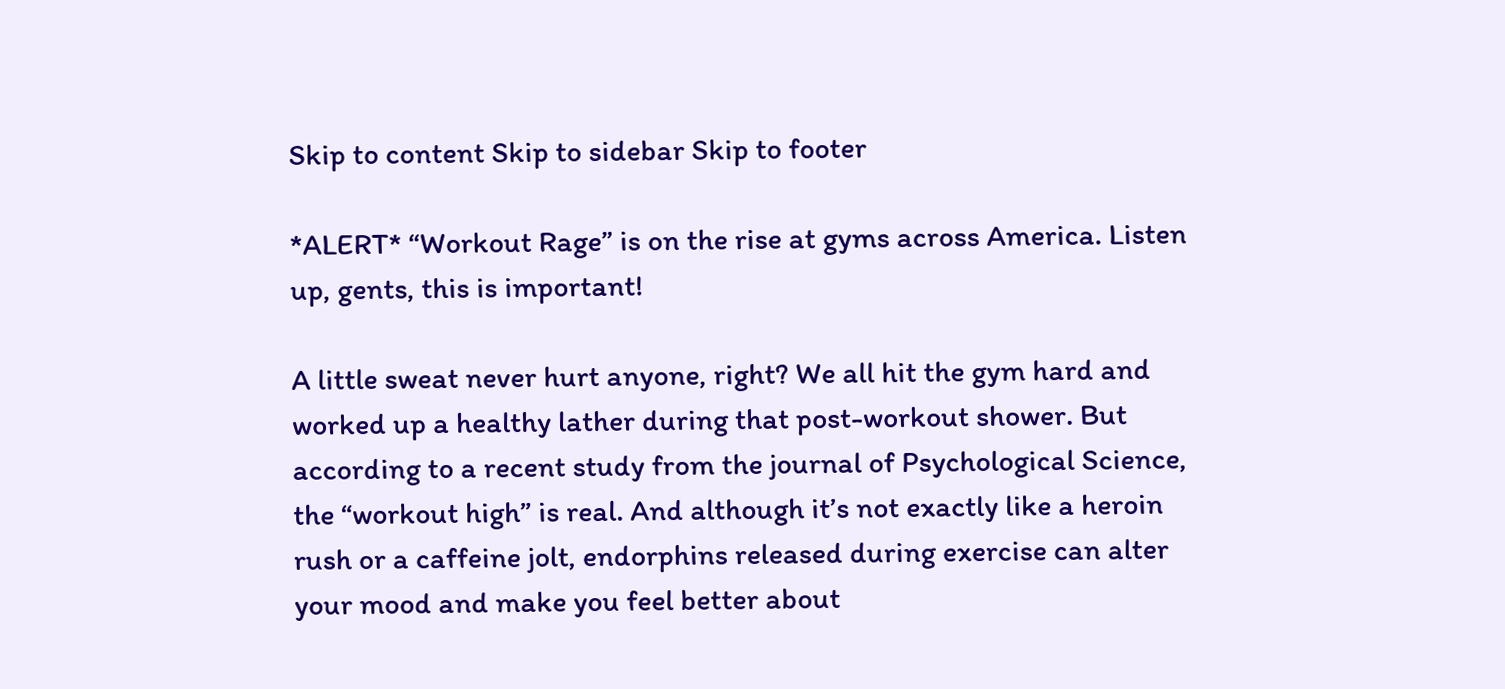Skip to content Skip to sidebar Skip to footer

*ALERT* “Workout Rage” is on the rise at gyms across America. Listen up, gents, this is important!

A little sweat never hurt anyone, right? We all hit the gym hard and worked up a healthy lather during that post-workout shower. But according to a recent study from the journal of Psychological Science, the “workout high” is real. And although it’s not exactly like a heroin rush or a caffeine jolt, endorphins released during exercise can alter your mood and make you feel better about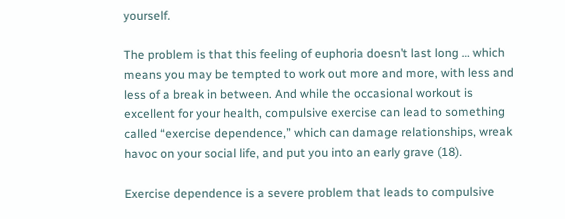yourself.

The problem is that this feeling of euphoria doesn’t last long … which means you may be tempted to work out more and more, with less and less of a break in between. And while the occasional workout is excellent for your health, compulsive exercise can lead to something called “exercise dependence,” which can damage relationships, wreak havoc on your social life, and put you into an early grave (18).

Exercise dependence is a severe problem that leads to compulsive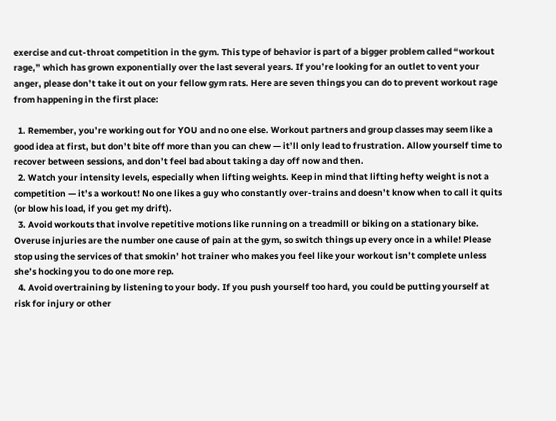exercise and cut-throat competition in the gym. This type of behavior is part of a bigger problem called “workout rage,” which has grown exponentially over the last several years. If you’re looking for an outlet to vent your anger, please don’t take it out on your fellow gym rats. Here are seven things you can do to prevent workout rage from happening in the first place:

  1. Remember, you’re working out for YOU and no one else. Workout partners and group classes may seem like a good idea at first, but don’t bite off more than you can chew — it’ll only lead to frustration. Allow yourself time to recover between sessions, and don’t feel bad about taking a day off now and then.
  2. Watch your intensity levels, especially when lifting weights. Keep in mind that lifting hefty weight is not a competition — it’s a workout! No one likes a guy who constantly over-trains and doesn’t know when to call it quits (or blow his load, if you get my drift).
  3. Avoid workouts that involve repetitive motions like running on a treadmill or biking on a stationary bike. Overuse injuries are the number one cause of pain at the gym, so switch things up every once in a while! Please stop using the services of that smokin’ hot trainer who makes you feel like your workout isn’t complete unless she’s hocking you to do one more rep.
  4. Avoid overtraining by listening to your body. If you push yourself too hard, you could be putting yourself at risk for injury or other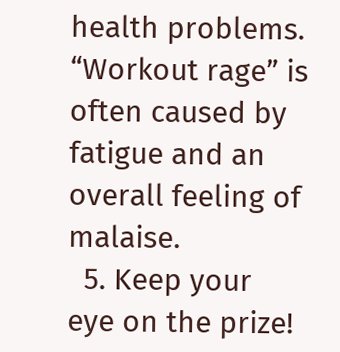health problems. “Workout rage” is often caused by fatigue and an overall feeling of malaise.
  5. Keep your eye on the prize!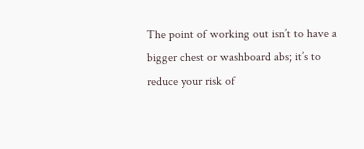The point of working out isn’t to have a bigger chest or washboard abs; it’s to reduce your risk of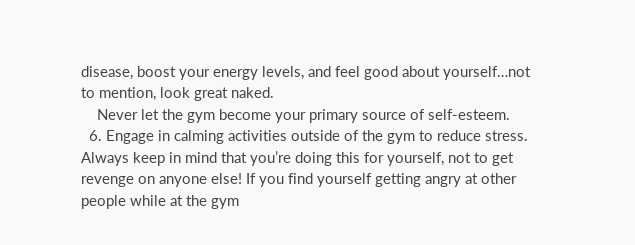disease, boost your energy levels, and feel good about yourself…not to mention, look great naked.
    Never let the gym become your primary source of self-esteem.
  6. Engage in calming activities outside of the gym to reduce stress. Always keep in mind that you’re doing this for yourself, not to get revenge on anyone else! If you find yourself getting angry at other people while at the gym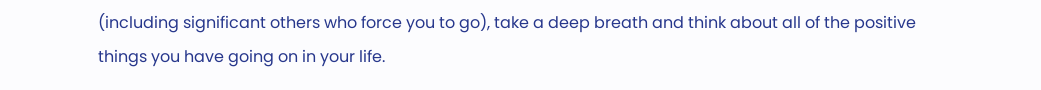(including significant others who force you to go), take a deep breath and think about all of the positive things you have going on in your life.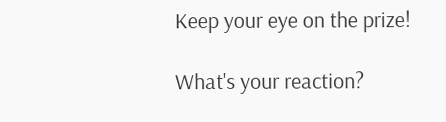Keep your eye on the prize!

What's your reaction?